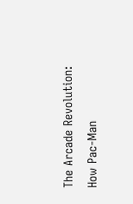The Arcade Revolution: How Pac-Man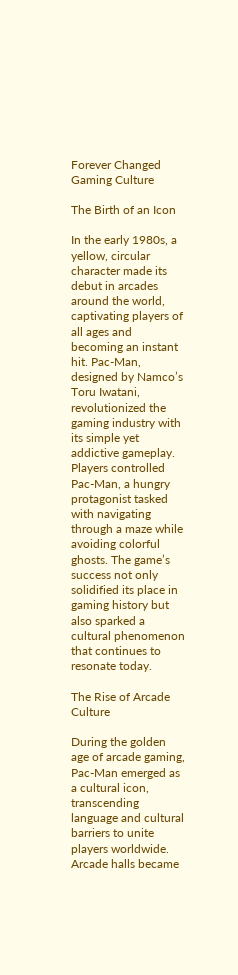Forever Changed Gaming Culture

The Birth of an Icon

In the early 1980s, a yellow, circular character made its debut in arcades around the world, captivating players of all ages and becoming an instant hit. Pac-Man, designed by Namco’s Toru Iwatani, revolutionized the gaming industry with its simple yet addictive gameplay. Players controlled Pac-Man, a hungry protagonist tasked with navigating through a maze while avoiding colorful ghosts. The game’s success not only solidified its place in gaming history but also sparked a cultural phenomenon that continues to resonate today.

The Rise of Arcade Culture

During the golden age of arcade gaming, Pac-Man emerged as a cultural icon, transcending language and cultural barriers to unite players worldwide. Arcade halls became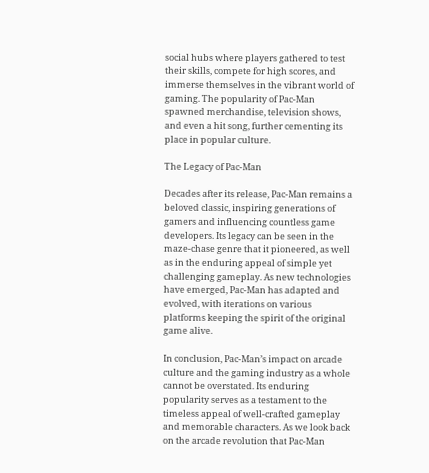social hubs where players gathered to test their skills, compete for high scores, and immerse themselves in the vibrant world of gaming. The popularity of Pac-Man spawned merchandise, television shows, and even a hit song, further cementing its place in popular culture.

The Legacy of Pac-Man

Decades after its release, Pac-Man remains a beloved classic, inspiring generations of gamers and influencing countless game developers. Its legacy can be seen in the maze-chase genre that it pioneered, as well as in the enduring appeal of simple yet challenging gameplay. As new technologies have emerged, Pac-Man has adapted and evolved, with iterations on various platforms keeping the spirit of the original game alive.

In conclusion, Pac-Man’s impact on arcade culture and the gaming industry as a whole cannot be overstated. Its enduring popularity serves as a testament to the timeless appeal of well-crafted gameplay and memorable characters. As we look back on the arcade revolution that Pac-Man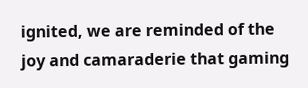ignited, we are reminded of the joy and camaraderie that gaming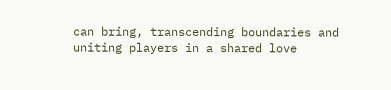can bring, transcending boundaries and uniting players in a shared love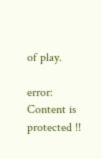of play.

error: Content is protected !!